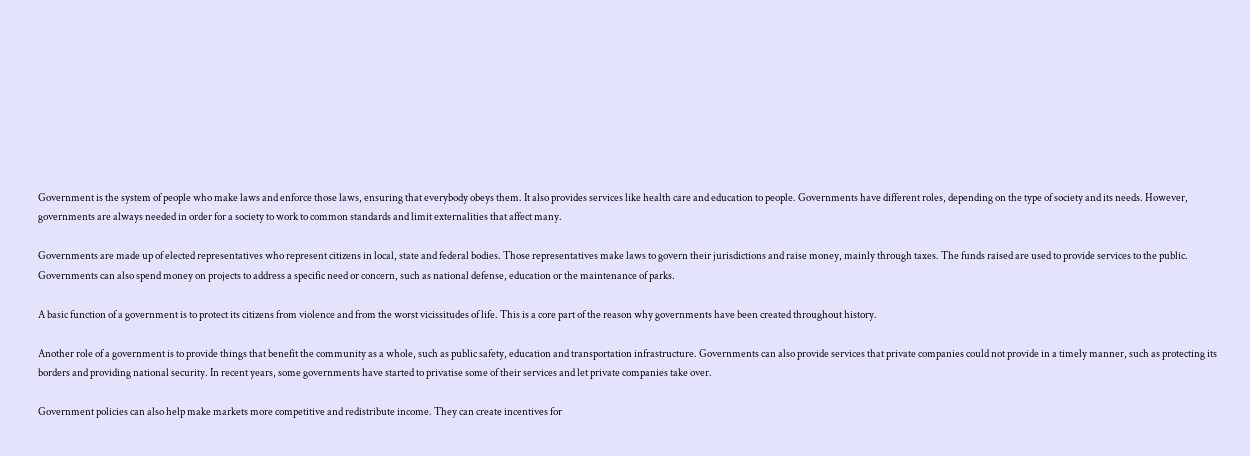Government is the system of people who make laws and enforce those laws, ensuring that everybody obeys them. It also provides services like health care and education to people. Governments have different roles, depending on the type of society and its needs. However, governments are always needed in order for a society to work to common standards and limit externalities that affect many.

Governments are made up of elected representatives who represent citizens in local, state and federal bodies. Those representatives make laws to govern their jurisdictions and raise money, mainly through taxes. The funds raised are used to provide services to the public. Governments can also spend money on projects to address a specific need or concern, such as national defense, education or the maintenance of parks.

A basic function of a government is to protect its citizens from violence and from the worst vicissitudes of life. This is a core part of the reason why governments have been created throughout history.

Another role of a government is to provide things that benefit the community as a whole, such as public safety, education and transportation infrastructure. Governments can also provide services that private companies could not provide in a timely manner, such as protecting its borders and providing national security. In recent years, some governments have started to privatise some of their services and let private companies take over.

Government policies can also help make markets more competitive and redistribute income. They can create incentives for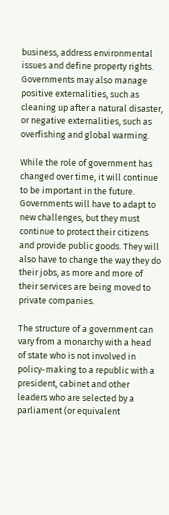business, address environmental issues and define property rights. Governments may also manage positive externalities, such as cleaning up after a natural disaster, or negative externalities, such as overfishing and global warming.

While the role of government has changed over time, it will continue to be important in the future. Governments will have to adapt to new challenges, but they must continue to protect their citizens and provide public goods. They will also have to change the way they do their jobs, as more and more of their services are being moved to private companies.

The structure of a government can vary from a monarchy with a head of state who is not involved in policy-making to a republic with a president, cabinet and other leaders who are selected by a parliament (or equivalent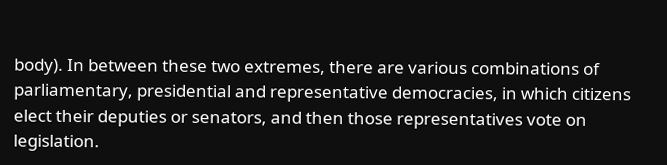body). In between these two extremes, there are various combinations of parliamentary, presidential and representative democracies, in which citizens elect their deputies or senators, and then those representatives vote on legislation.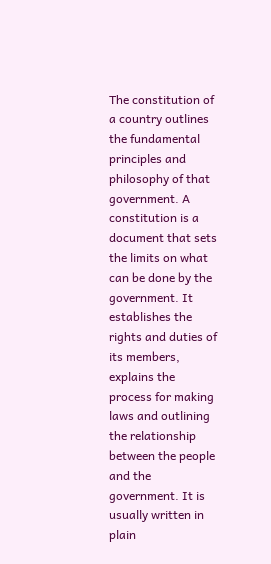The constitution of a country outlines the fundamental principles and philosophy of that government. A constitution is a document that sets the limits on what can be done by the government. It establishes the rights and duties of its members, explains the process for making laws and outlining the relationship between the people and the government. It is usually written in plain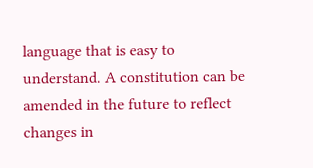language that is easy to understand. A constitution can be amended in the future to reflect changes in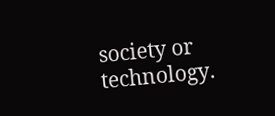society or technology.